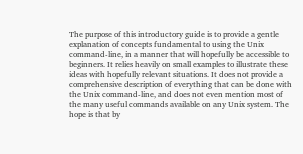The purpose of this introductory guide is to provide a gentle explanation of concepts fundamental to using the Unix command-line, in a manner that will hopefully be accessible to beginners. It relies heavily on small examples to illustrate these ideas with hopefully relevant situations. It does not provide a comprehensive description of everything that can be done with the Unix command-line, and does not even mention most of the many useful commands available on any Unix system. The hope is that by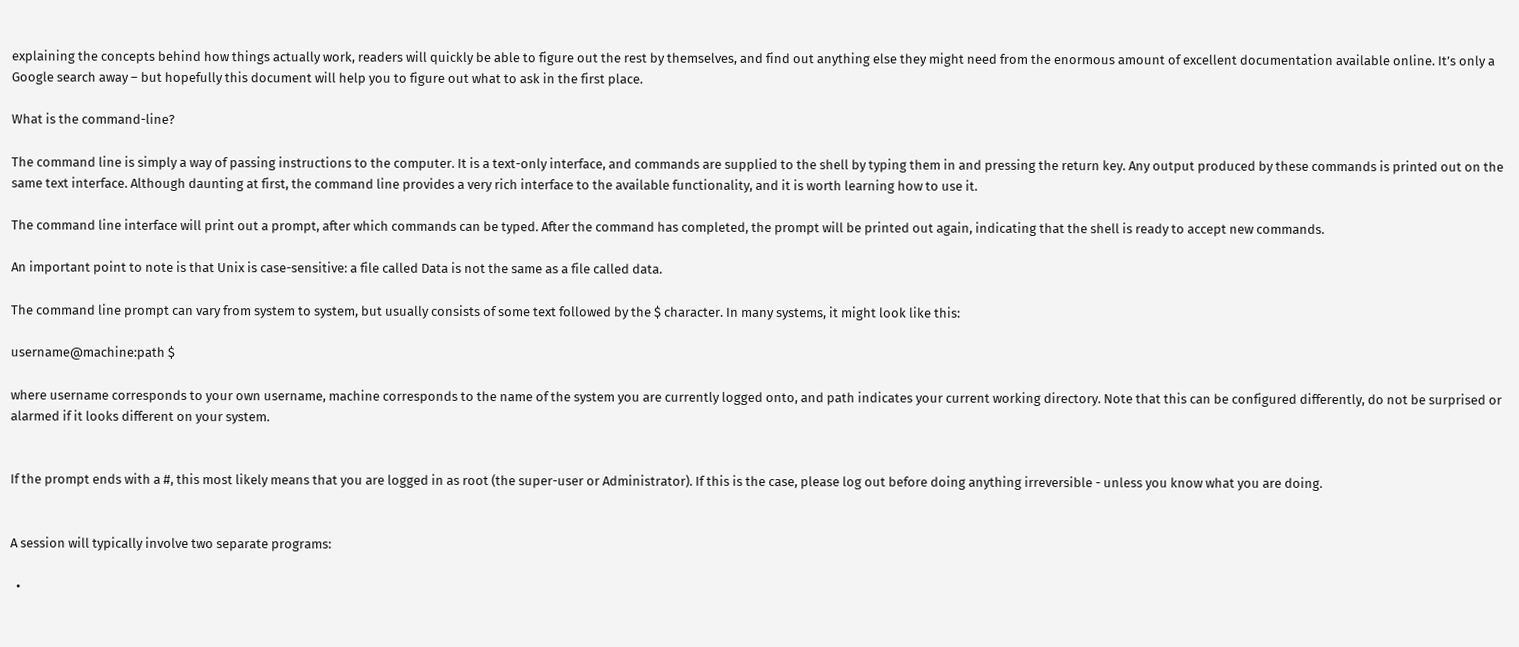explaining the concepts behind how things actually work, readers will quickly be able to figure out the rest by themselves, and find out anything else they might need from the enormous amount of excellent documentation available online. It’s only a Google search away – but hopefully this document will help you to figure out what to ask in the first place.

What is the command-line?

The command line is simply a way of passing instructions to the computer. It is a text-only interface, and commands are supplied to the shell by typing them in and pressing the return key. Any output produced by these commands is printed out on the same text interface. Although daunting at first, the command line provides a very rich interface to the available functionality, and it is worth learning how to use it.

The command line interface will print out a prompt, after which commands can be typed. After the command has completed, the prompt will be printed out again, indicating that the shell is ready to accept new commands.

An important point to note is that Unix is case-sensitive: a file called Data is not the same as a file called data.

The command line prompt can vary from system to system, but usually consists of some text followed by the $ character. In many systems, it might look like this:

username@machine:path $

where username corresponds to your own username, machine corresponds to the name of the system you are currently logged onto, and path indicates your current working directory. Note that this can be configured differently, do not be surprised or alarmed if it looks different on your system.


If the prompt ends with a #, this most likely means that you are logged in as root (the super-user or Administrator). If this is the case, please log out before doing anything irreversible - unless you know what you are doing.


A session will typically involve two separate programs:

  •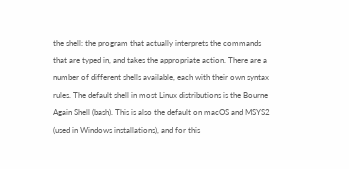the shell: the program that actually interprets the commands that are typed in, and takes the appropriate action. There are a number of different shells available, each with their own syntax rules. The default shell in most Linux distributions is the Bourne Again Shell (bash). This is also the default on macOS and MSYS2 (used in Windows installations), and for this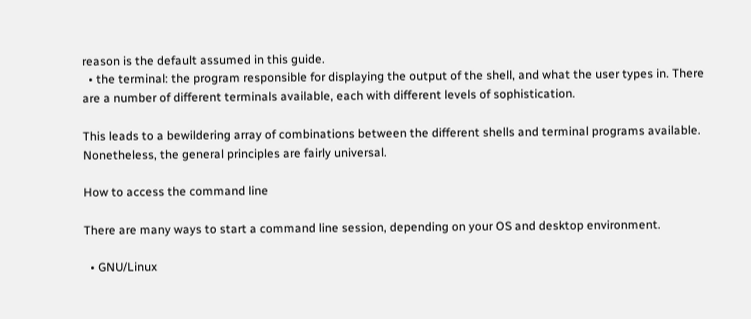reason is the default assumed in this guide.
  • the terminal: the program responsible for displaying the output of the shell, and what the user types in. There are a number of different terminals available, each with different levels of sophistication.

This leads to a bewildering array of combinations between the different shells and terminal programs available. Nonetheless, the general principles are fairly universal.

How to access the command line

There are many ways to start a command line session, depending on your OS and desktop environment.

  • GNU/Linux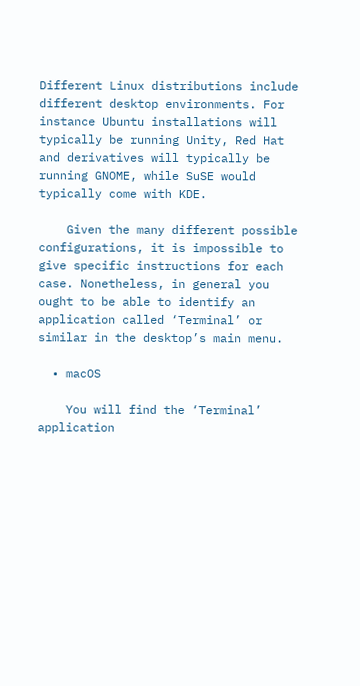Different Linux distributions include different desktop environments. For instance Ubuntu installations will typically be running Unity, Red Hat and derivatives will typically be running GNOME, while SuSE would typically come with KDE.

    Given the many different possible configurations, it is impossible to give specific instructions for each case. Nonetheless, in general you ought to be able to identify an application called ‘Terminal’ or similar in the desktop’s main menu.

  • macOS

    You will find the ‘Terminal’ application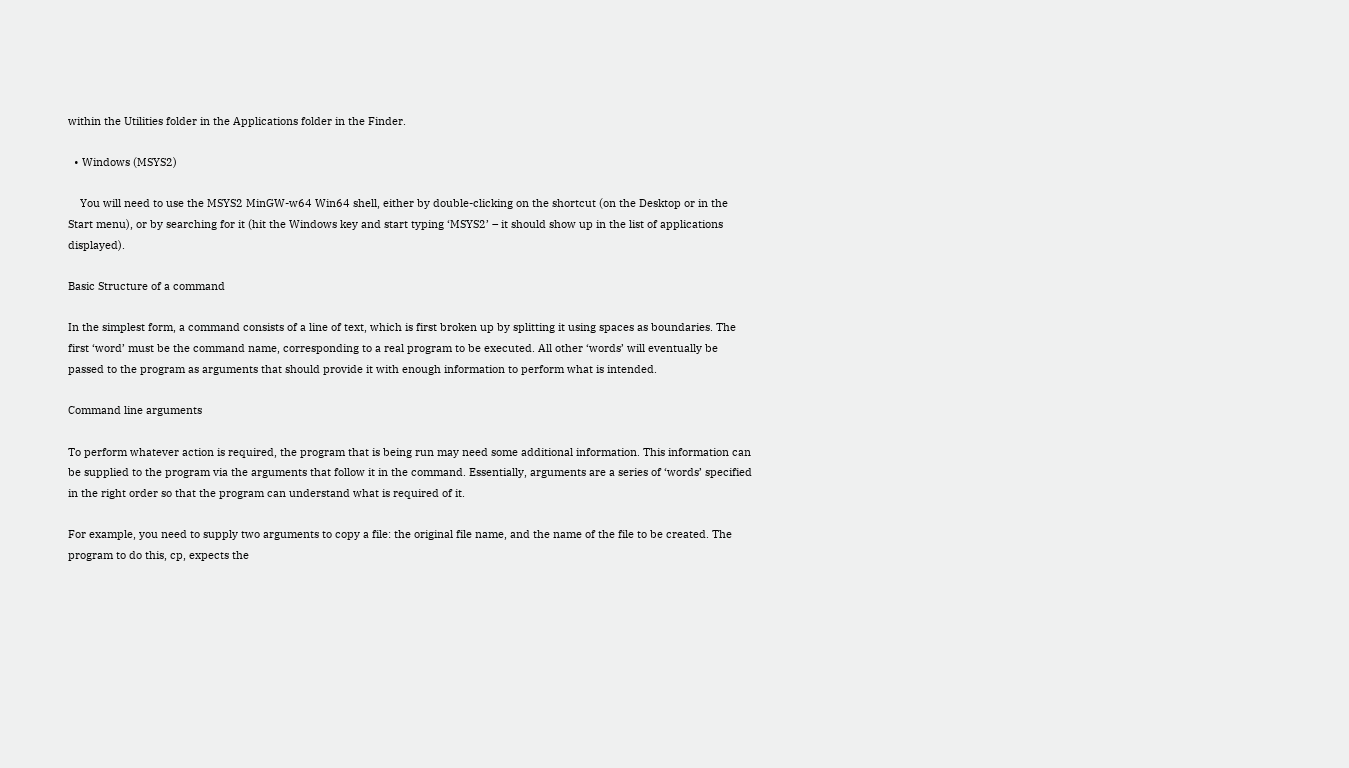within the Utilities folder in the Applications folder in the Finder.

  • Windows (MSYS2)

    You will need to use the MSYS2 MinGW-w64 Win64 shell, either by double-clicking on the shortcut (on the Desktop or in the Start menu), or by searching for it (hit the Windows key and start typing ‘MSYS2’ – it should show up in the list of applications displayed).

Basic Structure of a command

In the simplest form, a command consists of a line of text, which is first broken up by splitting it using spaces as boundaries. The first ‘word’ must be the command name, corresponding to a real program to be executed. All other ‘words’ will eventually be passed to the program as arguments that should provide it with enough information to perform what is intended.

Command line arguments

To perform whatever action is required, the program that is being run may need some additional information. This information can be supplied to the program via the arguments that follow it in the command. Essentially, arguments are a series of ‘words’ specified in the right order so that the program can understand what is required of it.

For example, you need to supply two arguments to copy a file: the original file name, and the name of the file to be created. The program to do this, cp, expects the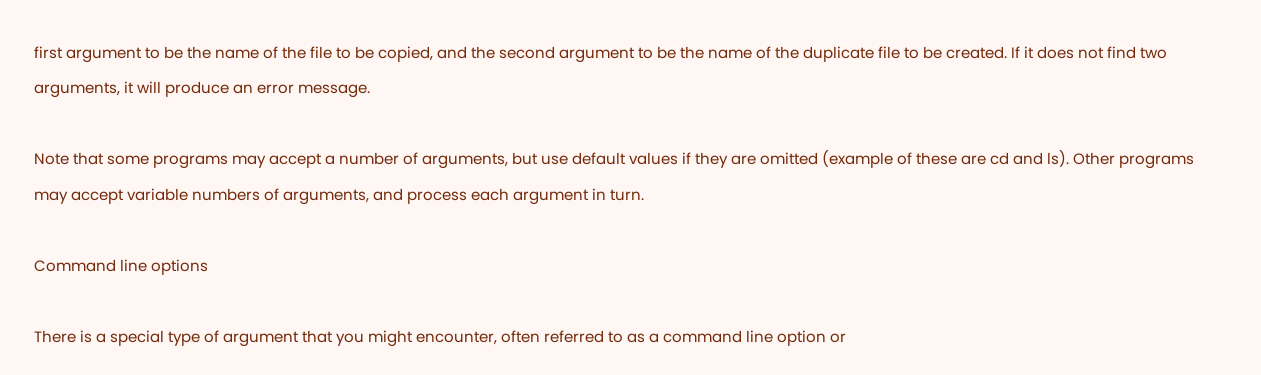first argument to be the name of the file to be copied, and the second argument to be the name of the duplicate file to be created. If it does not find two arguments, it will produce an error message.

Note that some programs may accept a number of arguments, but use default values if they are omitted (example of these are cd and ls). Other programs may accept variable numbers of arguments, and process each argument in turn.

Command line options

There is a special type of argument that you might encounter, often referred to as a command line option or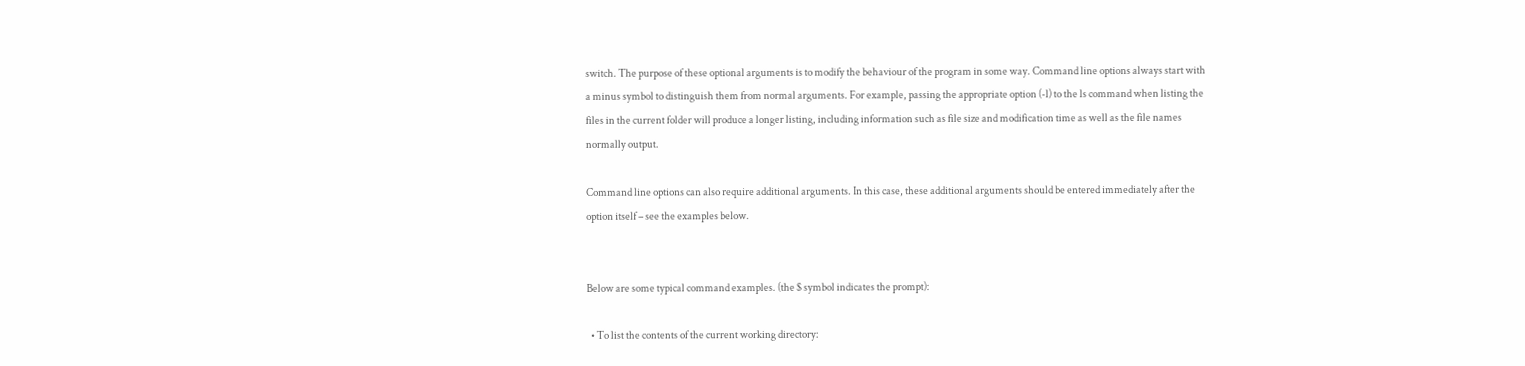switch. The purpose of these optional arguments is to modify the behaviour of the program in some way. Command line options always start with a minus symbol to distinguish them from normal arguments. For example, passing the appropriate option (-l) to the ls command when listing the files in the current folder will produce a longer listing, including information such as file size and modification time as well as the file names normally output.

Command line options can also require additional arguments. In this case, these additional arguments should be entered immediately after the option itself – see the examples below.


Below are some typical command examples. (the $ symbol indicates the prompt):

  • To list the contents of the current working directory: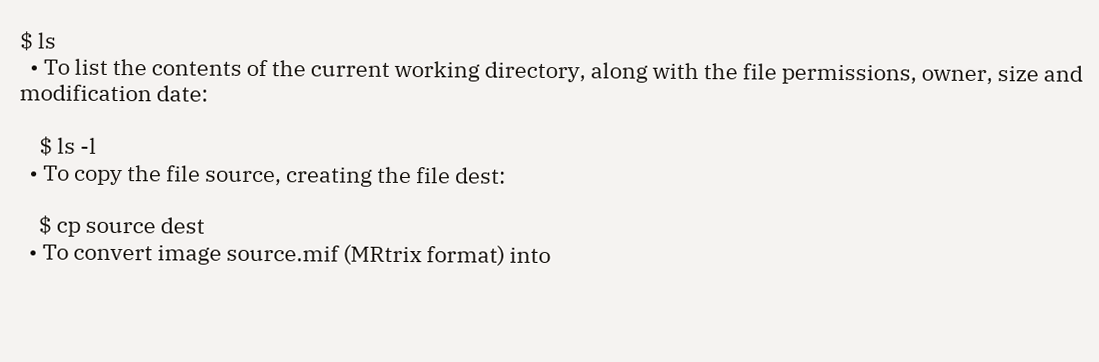$ ls
  • To list the contents of the current working directory, along with the file permissions, owner, size and modification date:

    $ ls -l
  • To copy the file source, creating the file dest:

    $ cp source dest
  • To convert image source.mif (MRtrix format) into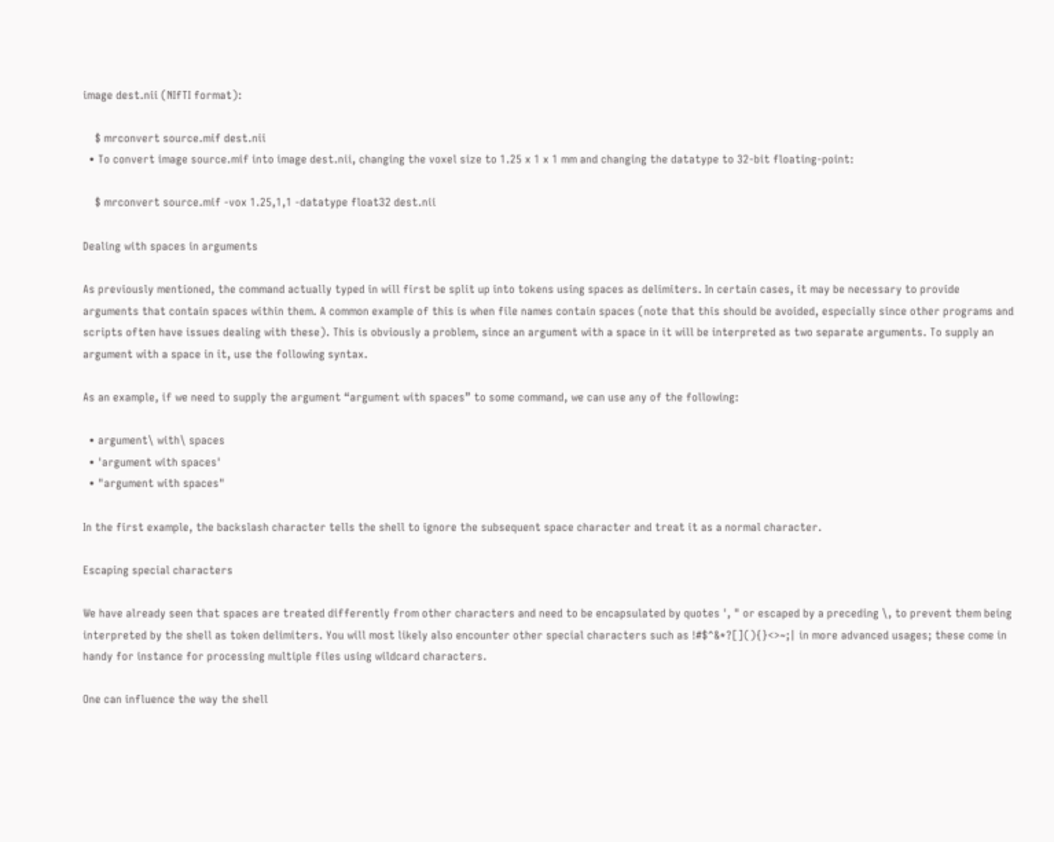image dest.nii (NIfTI format):

    $ mrconvert source.mif dest.nii
  • To convert image source.mif into image dest.nii, changing the voxel size to 1.25 x 1 x 1 mm and changing the datatype to 32-bit floating-point:

    $ mrconvert source.mif -vox 1.25,1,1 -datatype float32 dest.nii

Dealing with spaces in arguments

As previously mentioned, the command actually typed in will first be split up into tokens using spaces as delimiters. In certain cases, it may be necessary to provide arguments that contain spaces within them. A common example of this is when file names contain spaces (note that this should be avoided, especially since other programs and scripts often have issues dealing with these). This is obviously a problem, since an argument with a space in it will be interpreted as two separate arguments. To supply an argument with a space in it, use the following syntax.

As an example, if we need to supply the argument “argument with spaces” to some command, we can use any of the following:

  • argument\ with\ spaces
  • 'argument with spaces'
  • "argument with spaces"

In the first example, the backslash character tells the shell to ignore the subsequent space character and treat it as a normal character.

Escaping special characters

We have already seen that spaces are treated differently from other characters and need to be encapsulated by quotes ', " or escaped by a preceding \, to prevent them being interpreted by the shell as token delimiters. You will most likely also encounter other special characters such as !#$^&*?[](){}<>~;| in more advanced usages; these come in handy for instance for processing multiple files using wildcard characters.

One can influence the way the shell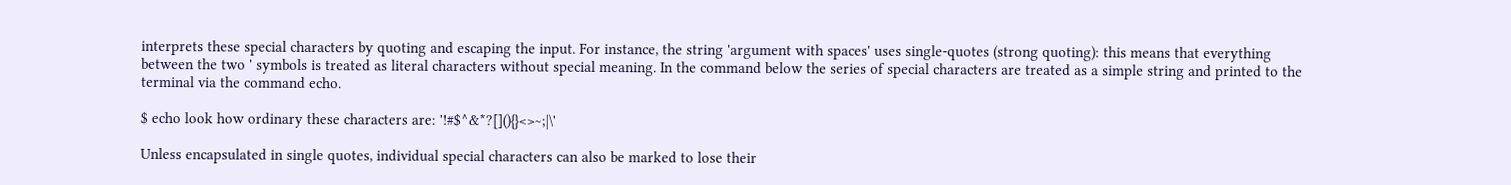interprets these special characters by quoting and escaping the input. For instance, the string 'argument with spaces' uses single-quotes (strong quoting): this means that everything between the two ' symbols is treated as literal characters without special meaning. In the command below the series of special characters are treated as a simple string and printed to the terminal via the command echo.

$ echo look how ordinary these characters are: '!#$^&*?[](){}<>~;|\'

Unless encapsulated in single quotes, individual special characters can also be marked to lose their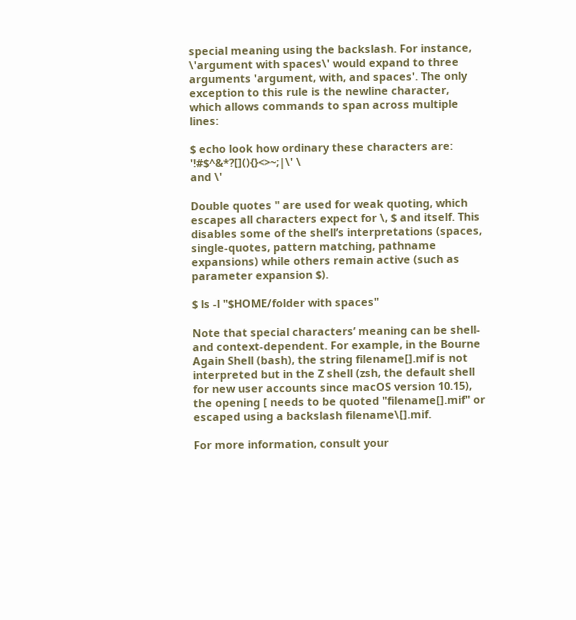special meaning using the backslash. For instance, \'argument with spaces\' would expand to three arguments 'argument, with, and spaces'. The only exception to this rule is the newline character, which allows commands to span across multiple lines:

$ echo look how ordinary these characters are: '!#$^&*?[](){}<>~;|\' \
and \'

Double quotes " are used for weak quoting, which escapes all characters expect for \, $ and itself. This disables some of the shell’s interpretations (spaces, single-quotes, pattern matching, pathname expansions) while others remain active (such as parameter expansion $).

$ ls -l "$HOME/folder with spaces"

Note that special characters’ meaning can be shell- and context-dependent. For example, in the Bourne Again Shell (bash), the string filename[].mif is not interpreted but in the Z shell (zsh, the default shell for new user accounts since macOS version 10.15), the opening [ needs to be quoted "filename[].mif" or escaped using a backslash filename\[].mif.

For more information, consult your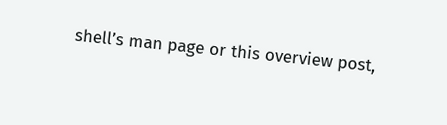shell’s man page or this overview post,